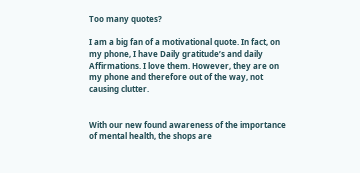Too many quotes?

I am a big fan of a motivational quote. In fact, on my phone, I have Daily gratitude’s and daily Affirmations. I love them. However, they are on my phone and therefore out of the way, not causing clutter.


With our new found awareness of the importance of mental health, the shops are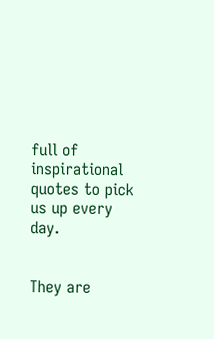full of inspirational quotes to pick us up every day.


They are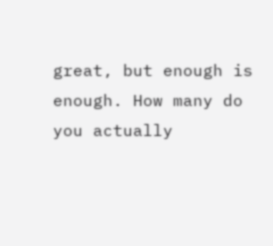great, but enough is enough. How many do you actually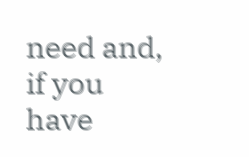need and, if you have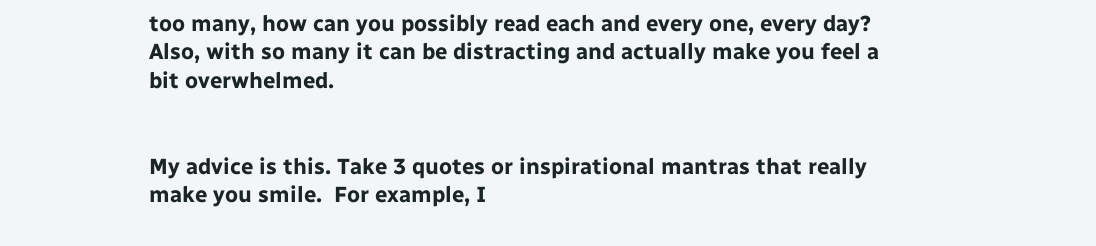too many, how can you possibly read each and every one, every day?  Also, with so many it can be distracting and actually make you feel a bit overwhelmed.


My advice is this. Take 3 quotes or inspirational mantras that really make you smile.  For example, I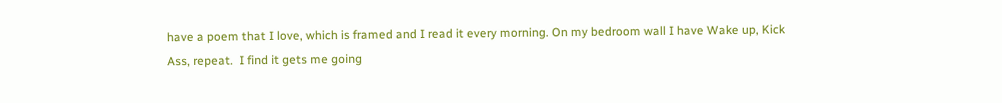have a poem that I love, which is framed and I read it every morning. On my bedroom wall I have Wake up, Kick Ass, repeat.  I find it gets me going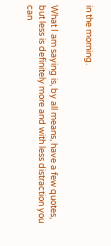in the morning.


What I am saying is, by all means, have a few quotes, but less is definitely more and with less distraction you can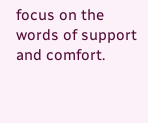focus on the words of support and comfort.